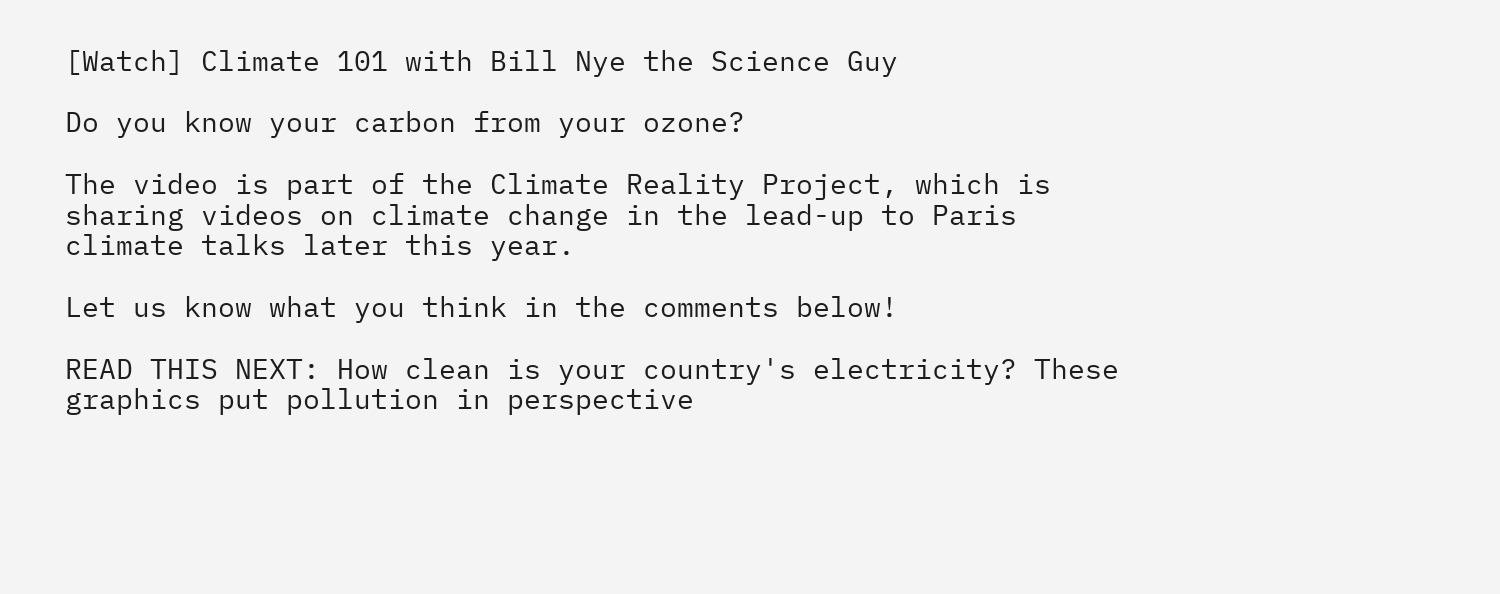[Watch] Climate 101 with Bill Nye the Science Guy

Do you know your carbon from your ozone?

The video is part of the Climate Reality Project, which is sharing videos on climate change in the lead-up to Paris climate talks later this year.

Let us know what you think in the comments below!

READ THIS NEXT: How clean is your country's electricity? These graphics put pollution in perspective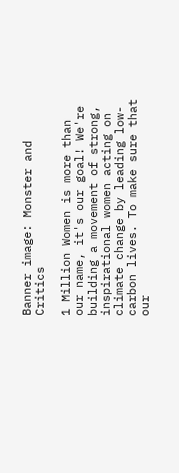Banner image: Monster and Critics

1 Million Women is more than our name, it's our goal! We're building a movement of strong, inspirational women acting on climate change by leading low-carbon lives. To make sure that our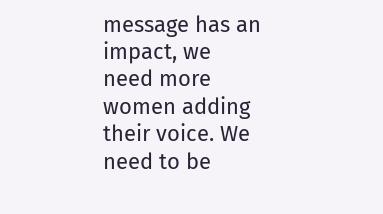message has an impact, we need more women adding their voice. We need to be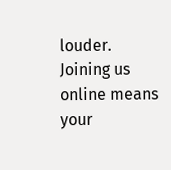louder. Joining us online means your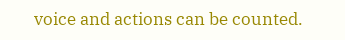voice and actions can be counted.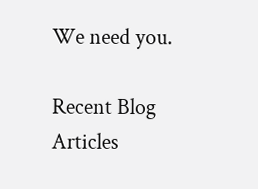We need you.

Recent Blog Articles